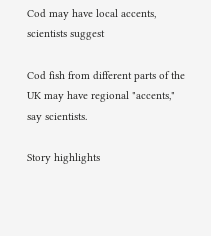Cod may have local accents, scientists suggest

Cod fish from different parts of the UK may have regional "accents," say scientists.

Story highlights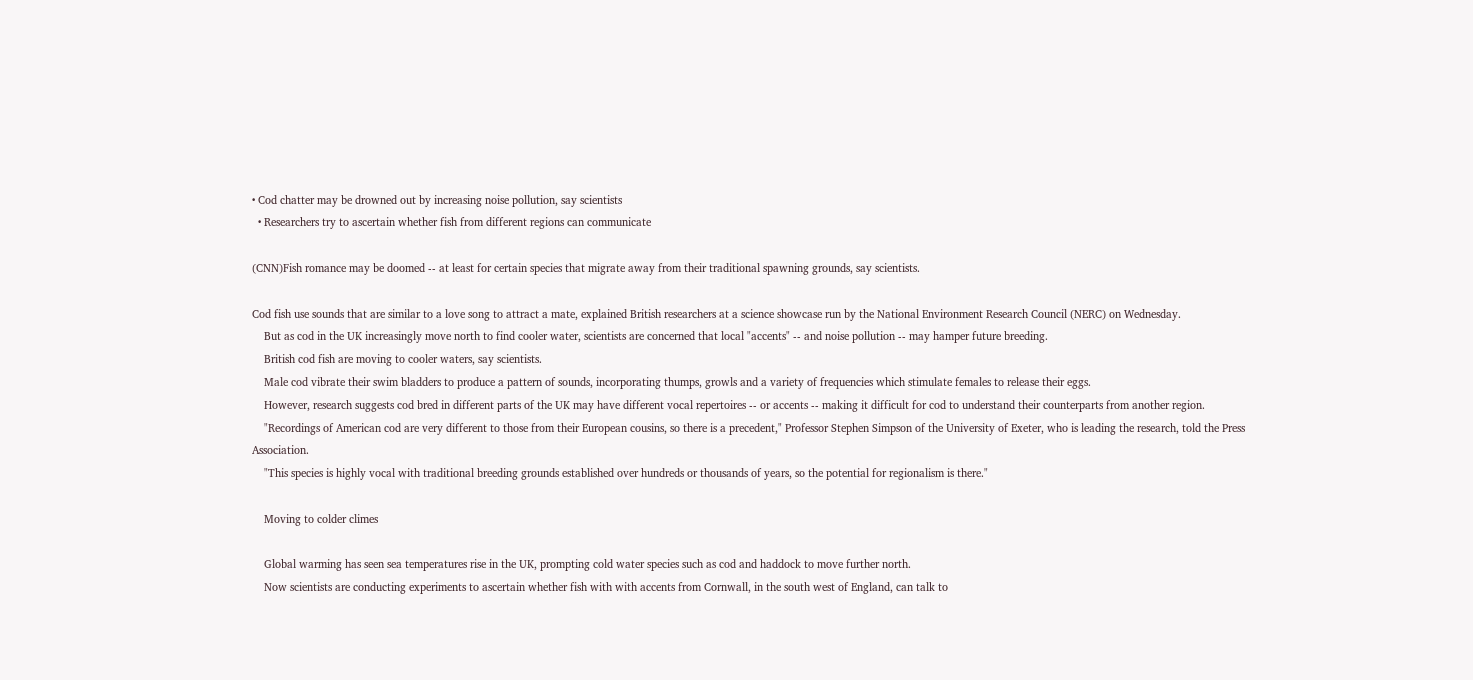• Cod chatter may be drowned out by increasing noise pollution, say scientists
  • Researchers try to ascertain whether fish from different regions can communicate

(CNN)Fish romance may be doomed -- at least for certain species that migrate away from their traditional spawning grounds, say scientists.

Cod fish use sounds that are similar to a love song to attract a mate, explained British researchers at a science showcase run by the National Environment Research Council (NERC) on Wednesday.
    But as cod in the UK increasingly move north to find cooler water, scientists are concerned that local "accents" -- and noise pollution -- may hamper future breeding.
    British cod fish are moving to cooler waters, say scientists.
    Male cod vibrate their swim bladders to produce a pattern of sounds, incorporating thumps, growls and a variety of frequencies which stimulate females to release their eggs.
    However, research suggests cod bred in different parts of the UK may have different vocal repertoires -- or accents -- making it difficult for cod to understand their counterparts from another region.
    "Recordings of American cod are very different to those from their European cousins, so there is a precedent," Professor Stephen Simpson of the University of Exeter, who is leading the research, told the Press Association.
    "This species is highly vocal with traditional breeding grounds established over hundreds or thousands of years, so the potential for regionalism is there."

    Moving to colder climes

    Global warming has seen sea temperatures rise in the UK, prompting cold water species such as cod and haddock to move further north.
    Now scientists are conducting experiments to ascertain whether fish with with accents from Cornwall, in the south west of England, can talk to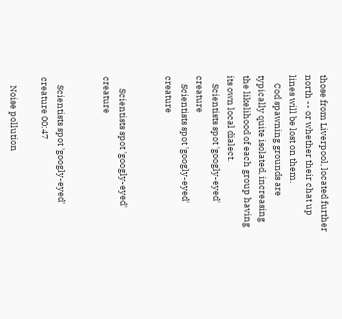those from Liverpool, located further north -- or whether their chat up lines will be lost on them.
    Cod spawning grounds are typically quite isolated, increasing the likelihood of each group having its own local dialect.
    Scientists spot 'googly-eyed' creature
    Scientists spot 'googly-eyed' creature


      Scientists spot 'googly-eyed' creature


    Scientists spot 'googly-eyed' creature 00:47

    Noise pollution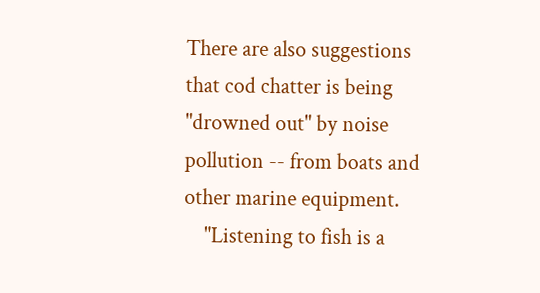There are also suggestions that cod chatter is being "drowned out" by noise pollution -- from boats and other marine equipment.
    "Listening to fish is a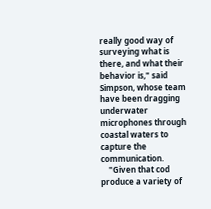really good way of surveying what is there, and what their behavior is," said Simpson, whose team have been dragging underwater microphones through coastal waters to capture the communication.
    "Given that cod produce a variety of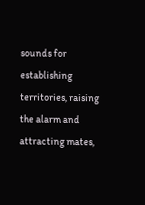sounds for establishing territories, raising the alarm and attracting mates,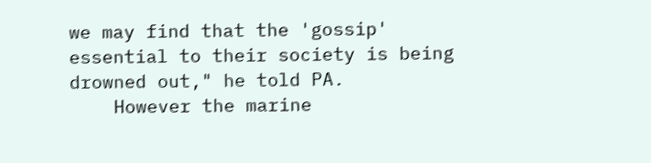we may find that the 'gossip' essential to their society is being drowned out," he told PA.
    However the marine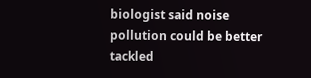biologist said noise pollution could be better tackled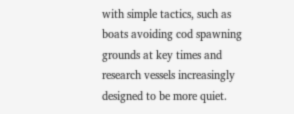with simple tactics, such as boats avoiding cod spawning grounds at key times and research vessels increasingly designed to be more quiet.